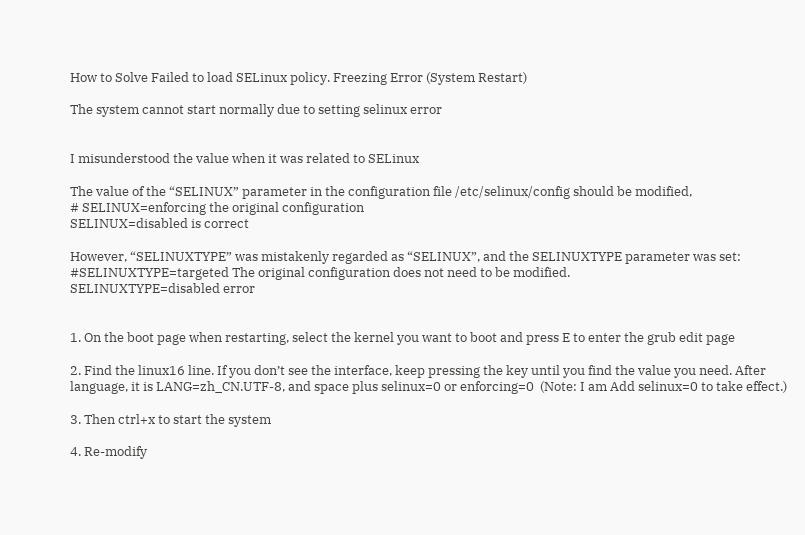How to Solve Failed to load SELinux policy. Freezing Error (System Restart)

The system cannot start normally due to setting selinux error


I misunderstood the value when it was related to SELinux

The value of the “SELINUX” parameter in the configuration file /etc/selinux/config should be modified,
# SELINUX=enforcing the original configuration
SELINUX=disabled is correct

However, “SELINUXTYPE” was mistakenly regarded as “SELINUX”, and the SELINUXTYPE parameter was set:
#SELINUXTYPE=targeted The original configuration does not need to be modified.
SELINUXTYPE=disabled error


1. On the boot page when restarting, select the kernel you want to boot and press E to enter the grub edit page

2. Find the linux16 line. If you don’t see the interface, keep pressing the key until you find the value you need. After language, it is LANG=zh_CN.UTF-8, and space plus selinux=0 or enforcing=0  (Note: I am Add selinux=0 to take effect.)

3. Then ctrl+x to start the system

4. Re-modify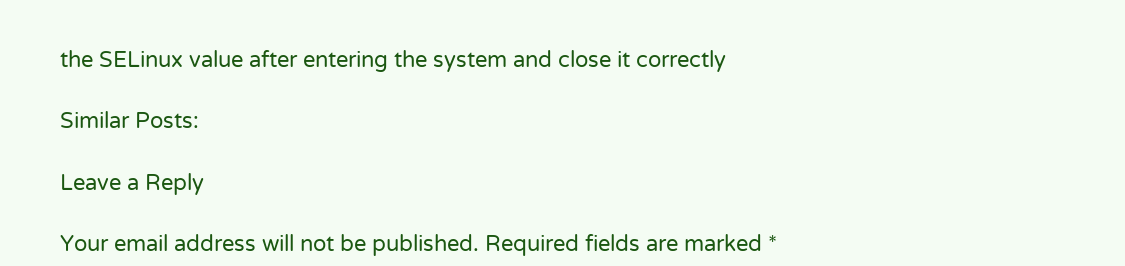the SELinux value after entering the system and close it correctly

Similar Posts:

Leave a Reply

Your email address will not be published. Required fields are marked *